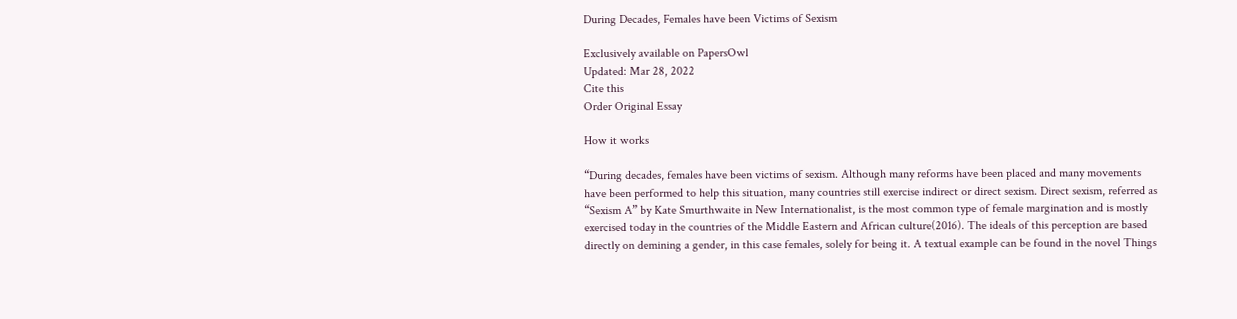During Decades, Females have been Victims of Sexism

Exclusively available on PapersOwl
Updated: Mar 28, 2022
Cite this
Order Original Essay

How it works

“During decades, females have been victims of sexism. Although many reforms have been placed and many movements have been performed to help this situation, many countries still exercise indirect or direct sexism. Direct sexism, referred as “Sexism A” by Kate Smurthwaite in New Internationalist, is the most common type of female margination and is mostly exercised today in the countries of the Middle Eastern and African culture(2016). The ideals of this perception are based directly on demining a gender, in this case females, solely for being it. A textual example can be found in the novel Things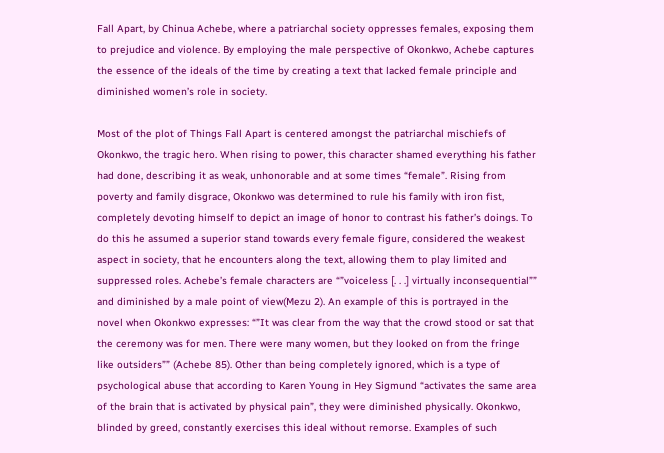Fall Apart, by Chinua Achebe, where a patriarchal society oppresses females, exposing them to prejudice and violence. By employing the male perspective of Okonkwo, Achebe captures the essence of the ideals of the time by creating a text that lacked female principle and diminished women’s role in society.

Most of the plot of Things Fall Apart is centered amongst the patriarchal mischiefs of Okonkwo, the tragic hero. When rising to power, this character shamed everything his father had done, describing it as weak, unhonorable and at some times “female”. Rising from poverty and family disgrace, Okonkwo was determined to rule his family with iron fist, completely devoting himself to depict an image of honor to contrast his father’s doings. To do this he assumed a superior stand towards every female figure, considered the weakest aspect in society, that he encounters along the text, allowing them to play limited and suppressed roles. Achebe’s female characters are “”voiceless [. . .] virtually inconsequential”” and diminished by a male point of view(Mezu 2). An example of this is portrayed in the novel when Okonkwo expresses: “”It was clear from the way that the crowd stood or sat that the ceremony was for men. There were many women, but they looked on from the fringe like outsiders”” (Achebe 85). Other than being completely ignored, which is a type of psychological abuse that according to Karen Young in Hey Sigmund “activates the same area of the brain that is activated by physical pain”, they were diminished physically. Okonkwo, blinded by greed, constantly exercises this ideal without remorse. Examples of such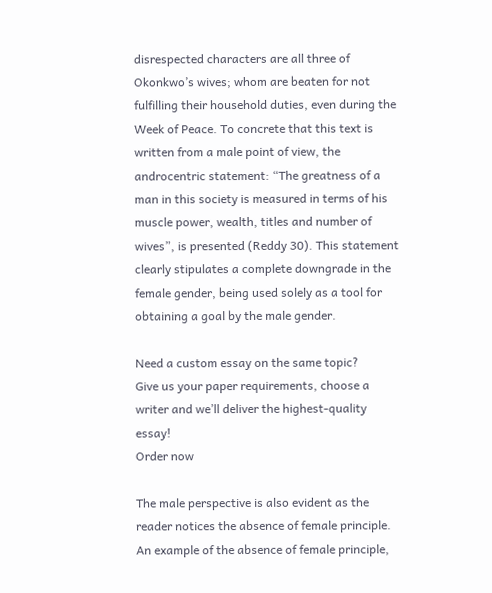disrespected characters are all three of Okonkwo’s wives; whom are beaten for not fulfilling their household duties, even during the Week of Peace. To concrete that this text is written from a male point of view, the androcentric statement: “The greatness of a man in this society is measured in terms of his muscle power, wealth, titles and number of wives”, is presented (Reddy 30). This statement clearly stipulates a complete downgrade in the female gender, being used solely as a tool for obtaining a goal by the male gender.

Need a custom essay on the same topic?
Give us your paper requirements, choose a writer and we’ll deliver the highest-quality essay!
Order now

The male perspective is also evident as the reader notices the absence of female principle. An example of the absence of female principle,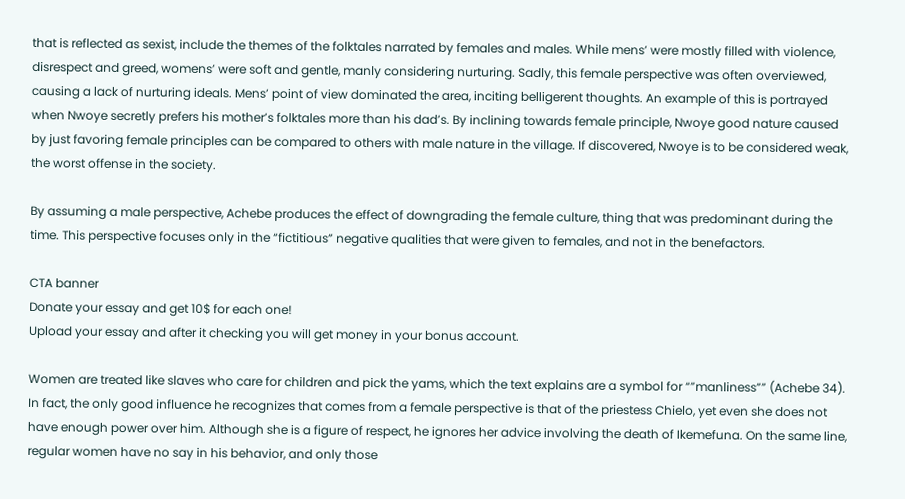that is reflected as sexist, include the themes of the folktales narrated by females and males. While mens’ were mostly filled with violence, disrespect and greed, womens’ were soft and gentle, manly considering nurturing. Sadly, this female perspective was often overviewed, causing a lack of nurturing ideals. Mens’ point of view dominated the area, inciting belligerent thoughts. An example of this is portrayed when Nwoye secretly prefers his mother’s folktales more than his dad’s. By inclining towards female principle, Nwoye good nature caused by just favoring female principles can be compared to others with male nature in the village. If discovered, Nwoye is to be considered weak, the worst offense in the society.

By assuming a male perspective, Achebe produces the effect of downgrading the female culture, thing that was predominant during the time. This perspective focuses only in the “fictitious” negative qualities that were given to females, and not in the benefactors.

CTA banner
Donate your essay and get 10$ for each one!
Upload your essay and after it checking you will get money in your bonus account.

Women are treated like slaves who care for children and pick the yams, which the text explains are a symbol for “”manliness”” (Achebe 34). In fact, the only good influence he recognizes that comes from a female perspective is that of the priestess Chielo, yet even she does not have enough power over him. Although she is a figure of respect, he ignores her advice involving the death of Ikemefuna. On the same line, regular women have no say in his behavior, and only those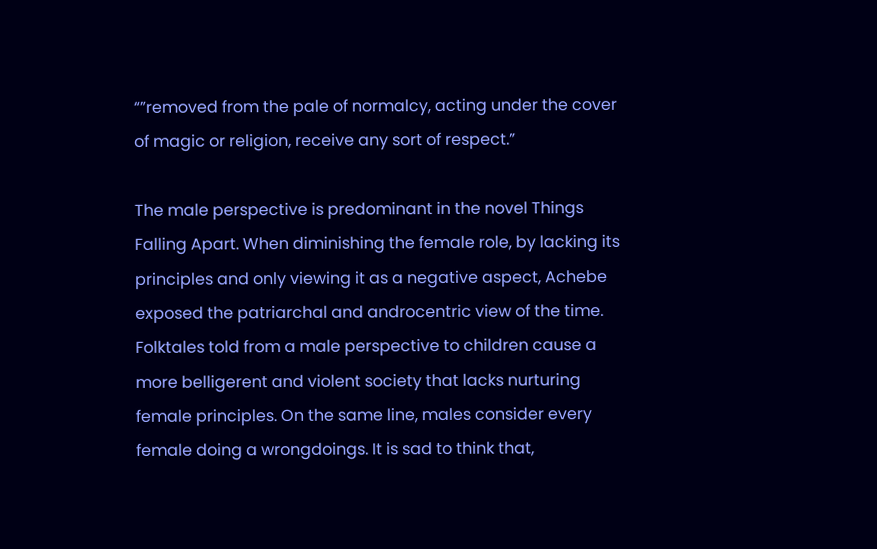“”removed from the pale of normalcy, acting under the cover of magic or religion, receive any sort of respect.”

The male perspective is predominant in the novel Things Falling Apart. When diminishing the female role, by lacking its principles and only viewing it as a negative aspect, Achebe exposed the patriarchal and androcentric view of the time. Folktales told from a male perspective to children cause a more belligerent and violent society that lacks nurturing female principles. On the same line, males consider every female doing a wrongdoings. It is sad to think that,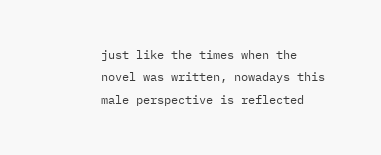just like the times when the novel was written, nowadays this male perspective is reflected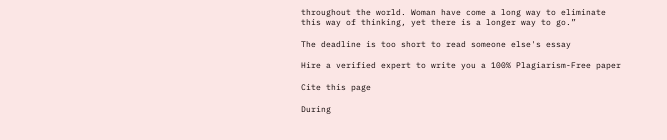throughout the world. Woman have come a long way to eliminate this way of thinking, yet there is a longer way to go.”

The deadline is too short to read someone else's essay

Hire a verified expert to write you a 100% Plagiarism-Free paper

Cite this page

During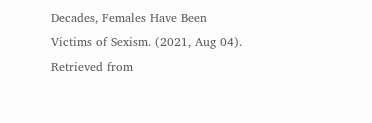Decades, Females Have Been Victims of Sexism. (2021, Aug 04). Retrieved from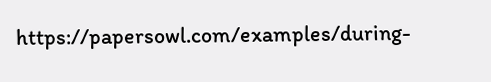https://papersowl.com/examples/during-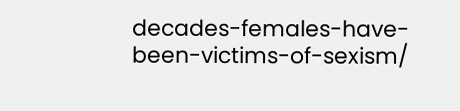decades-females-have-been-victims-of-sexism/